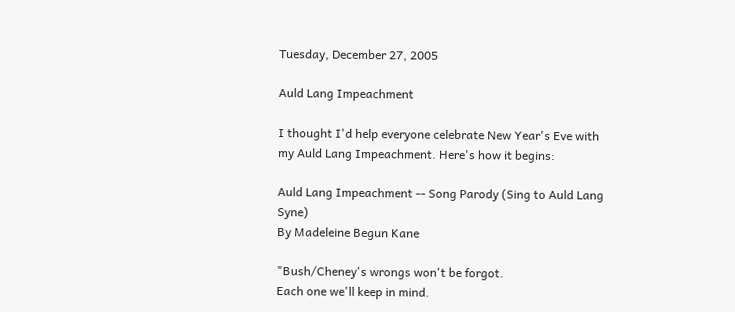Tuesday, December 27, 2005

Auld Lang Impeachment

I thought I'd help everyone celebrate New Year's Eve with my Auld Lang Impeachment. Here's how it begins:

Auld Lang Impeachment -- Song Parody (Sing to Auld Lang Syne)
By Madeleine Begun Kane

"Bush/Cheney's wrongs won't be forgot.
Each one we'll keep in mind.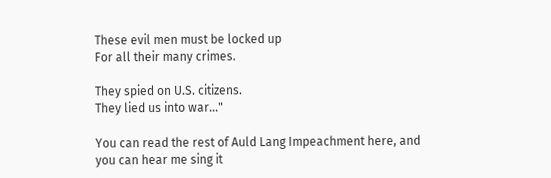These evil men must be locked up
For all their many crimes.

They spied on U.S. citizens.
They lied us into war..."

You can read the rest of Auld Lang Impeachment here, and you can hear me sing it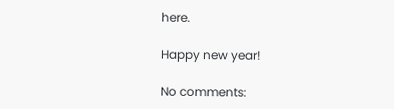here.

Happy new year!

No comments: